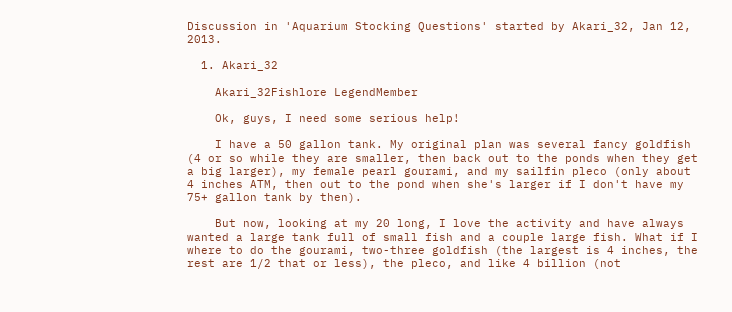Discussion in 'Aquarium Stocking Questions' started by Akari_32, Jan 12, 2013.

  1. Akari_32

    Akari_32Fishlore LegendMember

    Ok, guys, I need some serious help!

    I have a 50 gallon tank. My original plan was several fancy goldfish (4 or so while they are smaller, then back out to the ponds when they get a big larger), my female pearl gourami, and my sailfin pleco (only about 4 inches ATM, then out to the pond when she's larger if I don't have my 75+ gallon tank by then).

    But now, looking at my 20 long, I love the activity and have always wanted a large tank full of small fish and a couple large fish. What if I where to do the gourami, two-three goldfish (the largest is 4 inches, the rest are 1/2 that or less), the pleco, and like 4 billion (not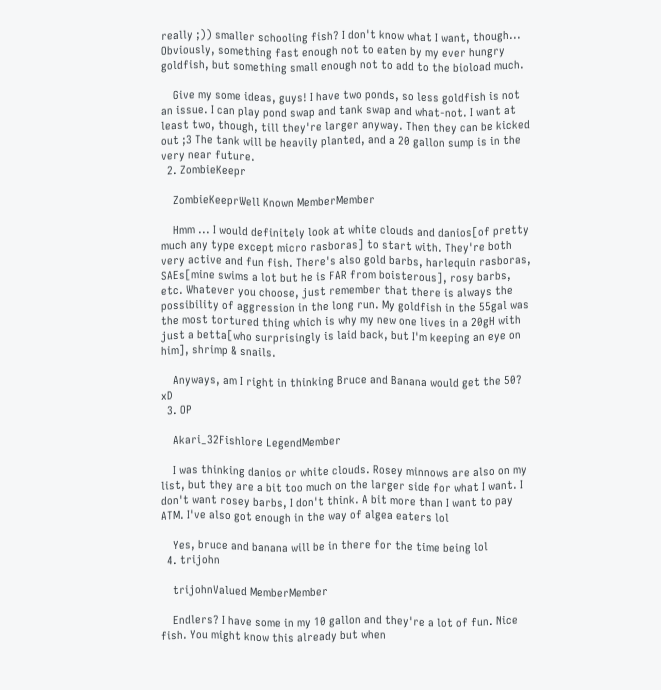really ;)) smaller schooling fish? I don't know what I want, though... Obviously, something fast enough not to eaten by my ever hungry goldfish, but something small enough not to add to the bioload much.

    Give my some ideas, guys! I have two ponds, so less goldfish is not an issue. I can play pond swap and tank swap and what-not. I want at least two, though, till they're larger anyway. Then they can be kicked out ;3 The tank will be heavily planted, and a 20 gallon sump is in the very near future.
  2. ZombieKeepr

    ZombieKeeprWell Known MemberMember

    Hmm ... I would definitely look at white clouds and danios[of pretty much any type except micro rasboras] to start with. They're both very active and fun fish. There's also gold barbs, harlequin rasboras, SAEs[mine swims a lot but he is FAR from boisterous], rosy barbs, etc. Whatever you choose, just remember that there is always the possibility of aggression in the long run. My goldfish in the 55gal was the most tortured thing which is why my new one lives in a 20gH with just a betta[who surprisingly is laid back, but I'm keeping an eye on him], shrimp & snails.

    Anyways, am I right in thinking Bruce and Banana would get the 50? xD
  3. OP

    Akari_32Fishlore LegendMember

    I was thinking danios or white clouds. Rosey minnows are also on my list, but they are a bit too much on the larger side for what I want. I don't want rosey barbs, I don't think. A bit more than I want to pay ATM. I've also got enough in the way of algea eaters lol

    Yes, bruce and banana will be in there for the time being lol
  4. trijohn

    trijohnValued MemberMember

    Endlers? I have some in my 10 gallon and they're a lot of fun. Nice fish. You might know this already but when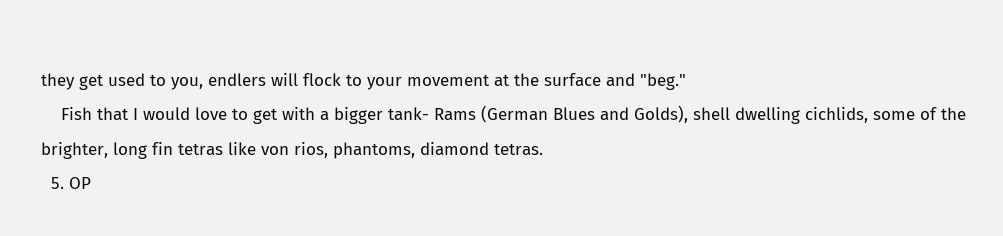they get used to you, endlers will flock to your movement at the surface and "beg."
    Fish that I would love to get with a bigger tank- Rams (German Blues and Golds), shell dwelling cichlids, some of the brighter, long fin tetras like von rios, phantoms, diamond tetras.
  5. OP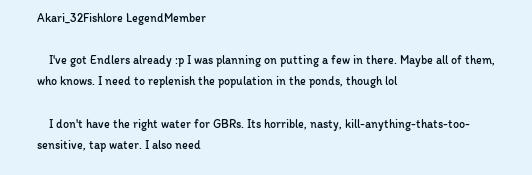Akari_32Fishlore LegendMember

    I've got Endlers already :p I was planning on putting a few in there. Maybe all of them, who knows. I need to replenish the population in the ponds, though lol

    I don't have the right water for GBRs. Its horrible, nasty, kill-anything-thats-too-sensitive, tap water. I also need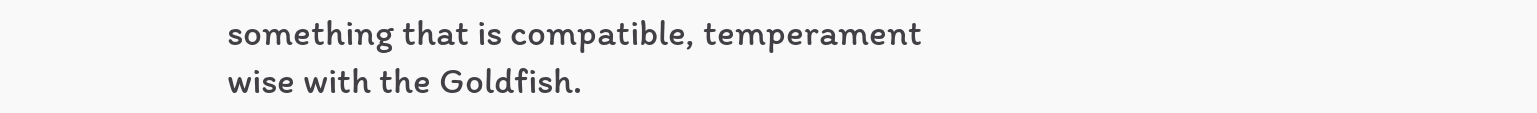something that is compatible, temperament wise with the Goldfish.